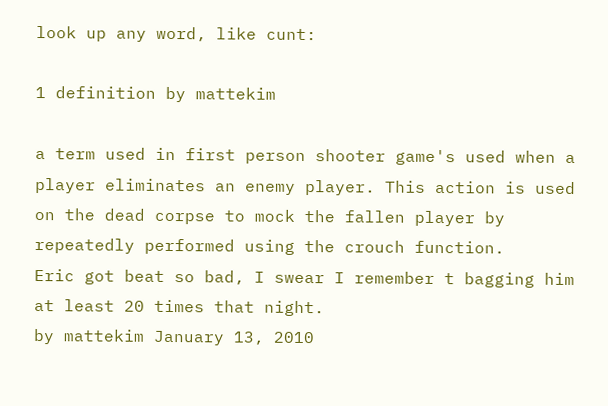look up any word, like cunt:

1 definition by mattekim

a term used in first person shooter game's used when a player eliminates an enemy player. This action is used on the dead corpse to mock the fallen player by repeatedly performed using the crouch function.
Eric got beat so bad, I swear I remember t bagging him at least 20 times that night.
by mattekim January 13, 2010